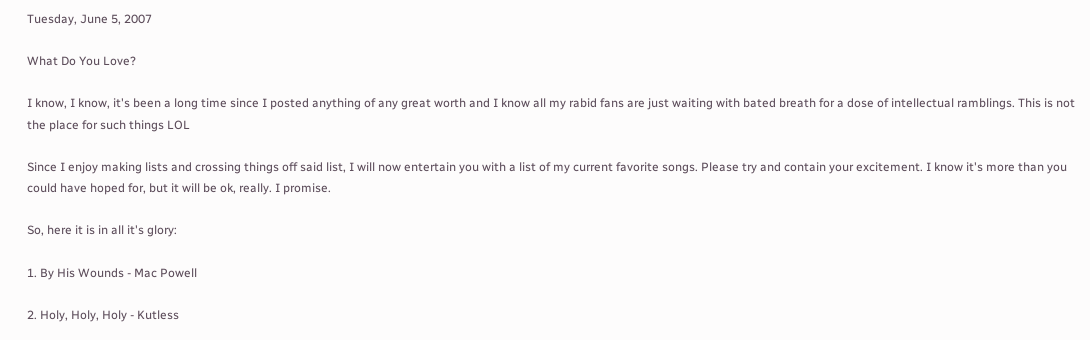Tuesday, June 5, 2007

What Do You Love?

I know, I know, it's been a long time since I posted anything of any great worth and I know all my rabid fans are just waiting with bated breath for a dose of intellectual ramblings. This is not the place for such things LOL

Since I enjoy making lists and crossing things off said list, I will now entertain you with a list of my current favorite songs. Please try and contain your excitement. I know it's more than you could have hoped for, but it will be ok, really. I promise.

So, here it is in all it's glory:

1. By His Wounds - Mac Powell

2. Holy, Holy, Holy - Kutless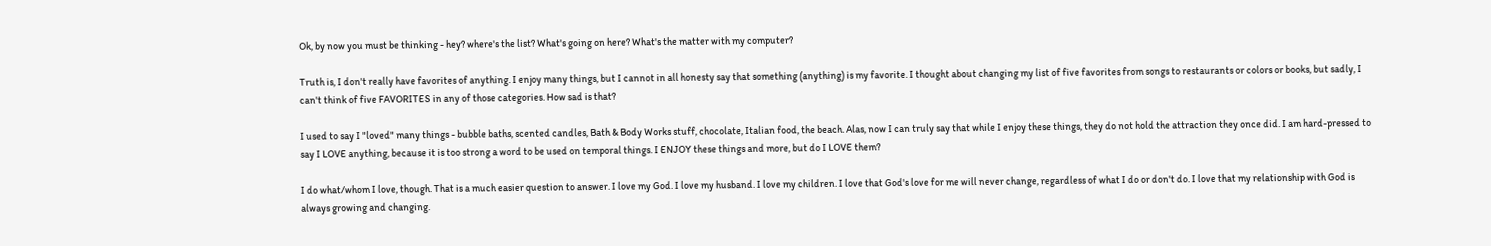Ok, by now you must be thinking - hey? where's the list? What's going on here? What's the matter with my computer?

Truth is, I don't really have favorites of anything. I enjoy many things, but I cannot in all honesty say that something (anything) is my favorite. I thought about changing my list of five favorites from songs to restaurants or colors or books, but sadly, I can't think of five FAVORITES in any of those categories. How sad is that?

I used to say I "loved" many things - bubble baths, scented candles, Bath & Body Works stuff, chocolate, Italian food, the beach. Alas, now I can truly say that while I enjoy these things, they do not hold the attraction they once did. I am hard-pressed to say I LOVE anything, because it is too strong a word to be used on temporal things. I ENJOY these things and more, but do I LOVE them?

I do what/whom I love, though. That is a much easier question to answer. I love my God. I love my husband. I love my children. I love that God's love for me will never change, regardless of what I do or don't do. I love that my relationship with God is always growing and changing.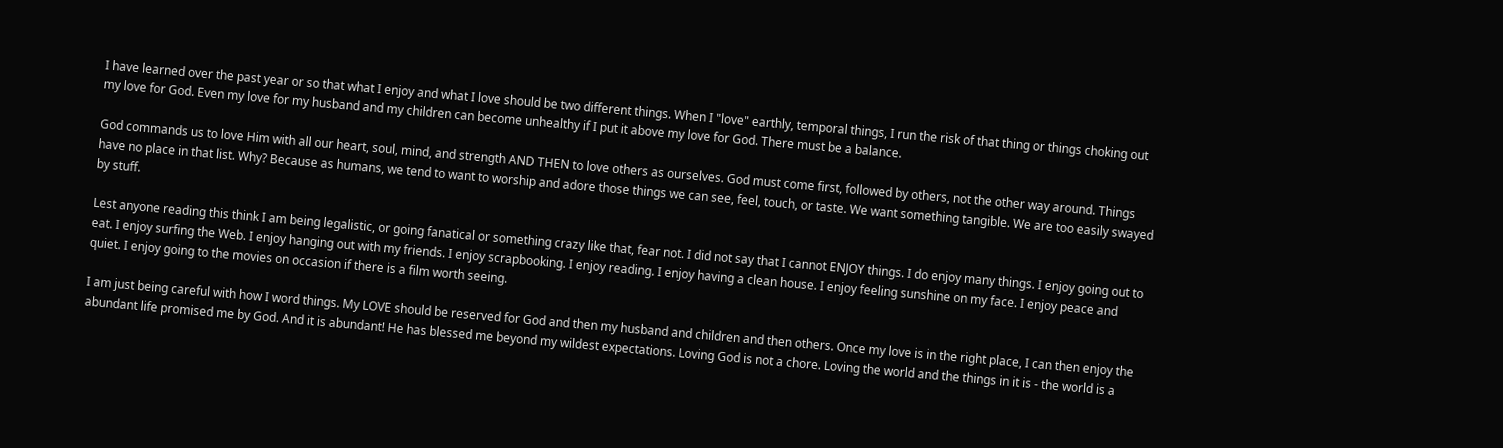I have learned over the past year or so that what I enjoy and what I love should be two different things. When I "love" earthly, temporal things, I run the risk of that thing or things choking out my love for God. Even my love for my husband and my children can become unhealthy if I put it above my love for God. There must be a balance.

God commands us to love Him with all our heart, soul, mind, and strength AND THEN to love others as ourselves. God must come first, followed by others, not the other way around. Things have no place in that list. Why? Because as humans, we tend to want to worship and adore those things we can see, feel, touch, or taste. We want something tangible. We are too easily swayed by stuff.

Lest anyone reading this think I am being legalistic, or going fanatical or something crazy like that, fear not. I did not say that I cannot ENJOY things. I do enjoy many things. I enjoy going out to eat. I enjoy surfing the Web. I enjoy hanging out with my friends. I enjoy scrapbooking. I enjoy reading. I enjoy having a clean house. I enjoy feeling sunshine on my face. I enjoy peace and quiet. I enjoy going to the movies on occasion if there is a film worth seeing.

I am just being careful with how I word things. My LOVE should be reserved for God and then my husband and children and then others. Once my love is in the right place, I can then enjoy the abundant life promised me by God. And it is abundant! He has blessed me beyond my wildest expectations. Loving God is not a chore. Loving the world and the things in it is - the world is a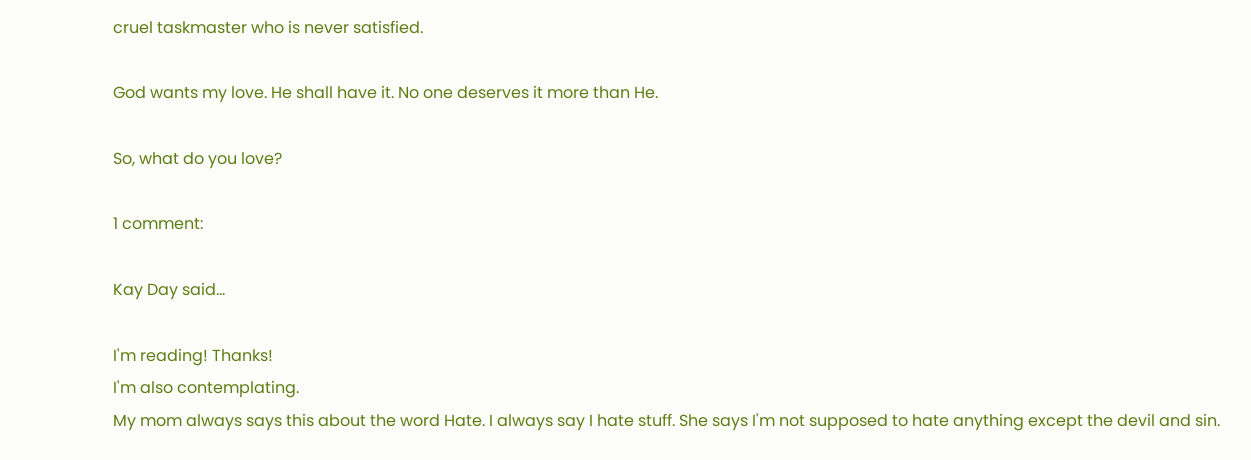cruel taskmaster who is never satisfied.

God wants my love. He shall have it. No one deserves it more than He.

So, what do you love?

1 comment:

Kay Day said...

I'm reading! Thanks!
I'm also contemplating.
My mom always says this about the word Hate. I always say I hate stuff. She says I'm not supposed to hate anything except the devil and sin.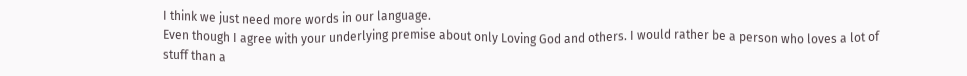I think we just need more words in our language.
Even though I agree with your underlying premise about only Loving God and others. I would rather be a person who loves a lot of stuff than a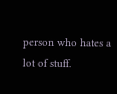person who hates a lot of stuff.